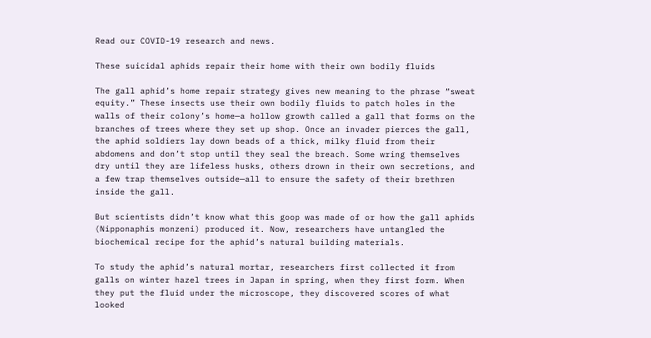Read our COVID-19 research and news.

These suicidal aphids repair their home with their own bodily fluids

The gall aphid’s home repair strategy gives new meaning to the phrase “sweat equity.” These insects use their own bodily fluids to patch holes in the walls of their colony’s home—a hollow growth called a gall that forms on the branches of trees where they set up shop. Once an invader pierces the gall, the aphid soldiers lay down beads of a thick, milky fluid from their abdomens and don’t stop until they seal the breach. Some wring themselves dry until they are lifeless husks, others drown in their own secretions, and a few trap themselves outside—all to ensure the safety of their brethren inside the gall.

But scientists didn’t know what this goop was made of or how the gall aphids (Nipponaphis monzeni) produced it. Now, researchers have untangled the biochemical recipe for the aphid’s natural building materials.

To study the aphid’s natural mortar, researchers first collected it from galls on winter hazel trees in Japan in spring, when they first form. When they put the fluid under the microscope, they discovered scores of what looked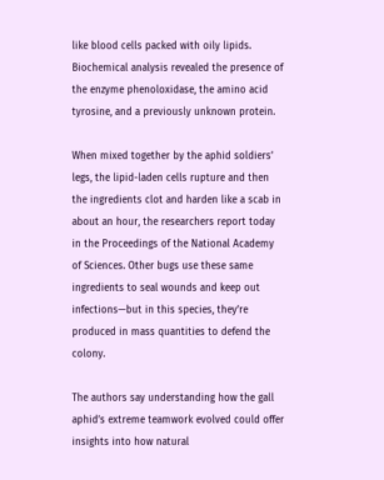like blood cells packed with oily lipids. Biochemical analysis revealed the presence of the enzyme phenoloxidase, the amino acid tyrosine, and a previously unknown protein.

When mixed together by the aphid soldiers’ legs, the lipid-laden cells rupture and then the ingredients clot and harden like a scab in about an hour, the researchers report today in the Proceedings of the National Academy of Sciences. Other bugs use these same ingredients to seal wounds and keep out infections—but in this species, they’re produced in mass quantities to defend the colony.

The authors say understanding how the gall aphid’s extreme teamwork evolved could offer insights into how natural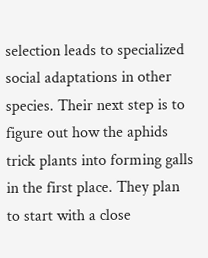selection leads to specialized social adaptations in other species. Their next step is to figure out how the aphids trick plants into forming galls in the first place. They plan to start with a close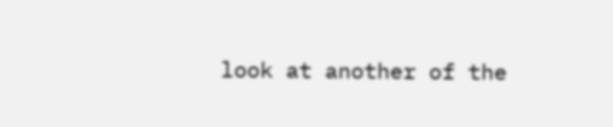look at another of the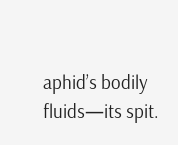aphid’s bodily fluids—its spit.